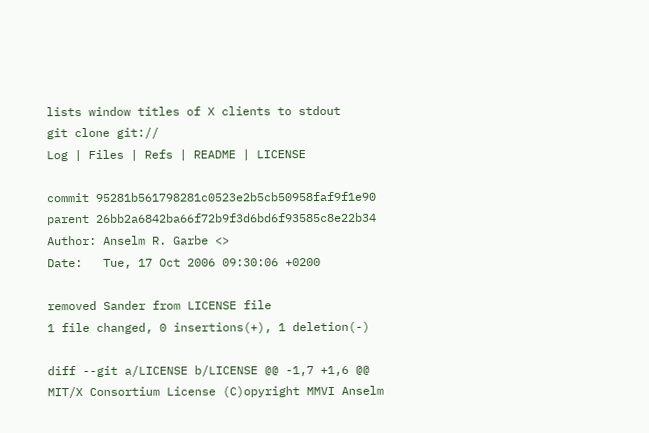lists window titles of X clients to stdout
git clone git://
Log | Files | Refs | README | LICENSE

commit 95281b561798281c0523e2b5cb50958faf9f1e90
parent 26bb2a6842ba66f72b9f3d6bd6f93585c8e22b34
Author: Anselm R. Garbe <>
Date:   Tue, 17 Oct 2006 09:30:06 +0200

removed Sander from LICENSE file
1 file changed, 0 insertions(+), 1 deletion(-)

diff --git a/LICENSE b/LICENSE @@ -1,7 +1,6 @@ MIT/X Consortium License (C)opyright MMVI Anselm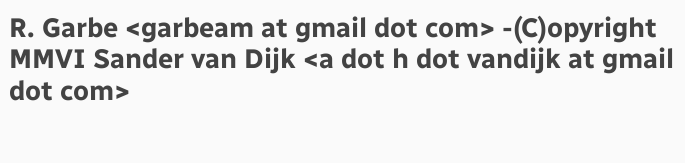R. Garbe <garbeam at gmail dot com> -(C)opyright MMVI Sander van Dijk <a dot h dot vandijk at gmail dot com>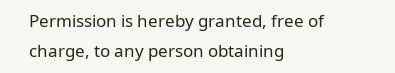Permission is hereby granted, free of charge, to any person obtaining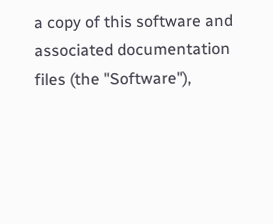a copy of this software and associated documentation files (the "Software"),